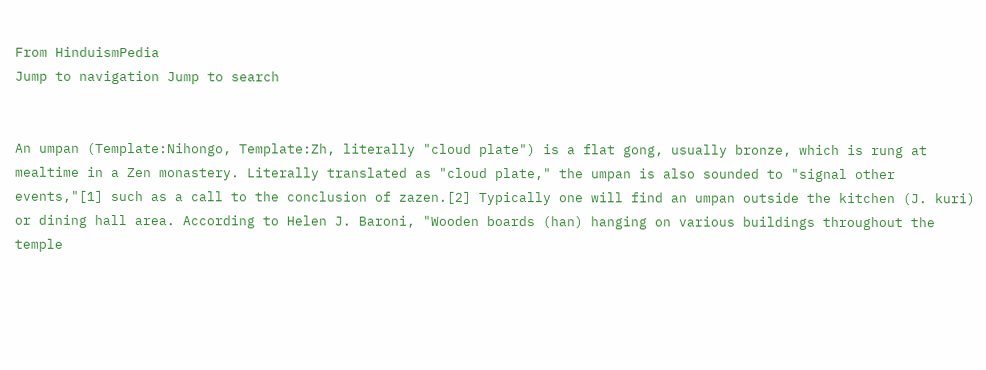From HinduismPedia
Jump to navigation Jump to search


An umpan (Template:Nihongo, Template:Zh, literally "cloud plate") is a flat gong, usually bronze, which is rung at mealtime in a Zen monastery. Literally translated as "cloud plate," the umpan is also sounded to "signal other events,"[1] such as a call to the conclusion of zazen.[2] Typically one will find an umpan outside the kitchen (J. kuri) or dining hall area. According to Helen J. Baroni, "Wooden boards (han) hanging on various buildings throughout the temple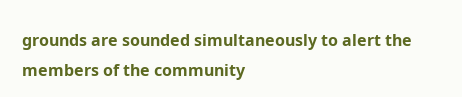grounds are sounded simultaneously to alert the members of the community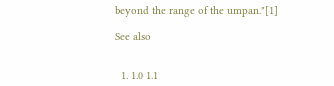beyond the range of the umpan."[1]

See also


  1. 1.0 1.1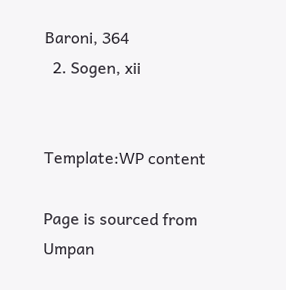Baroni, 364
  2. Sogen, xii


Template:WP content

Page is sourced from Umpan